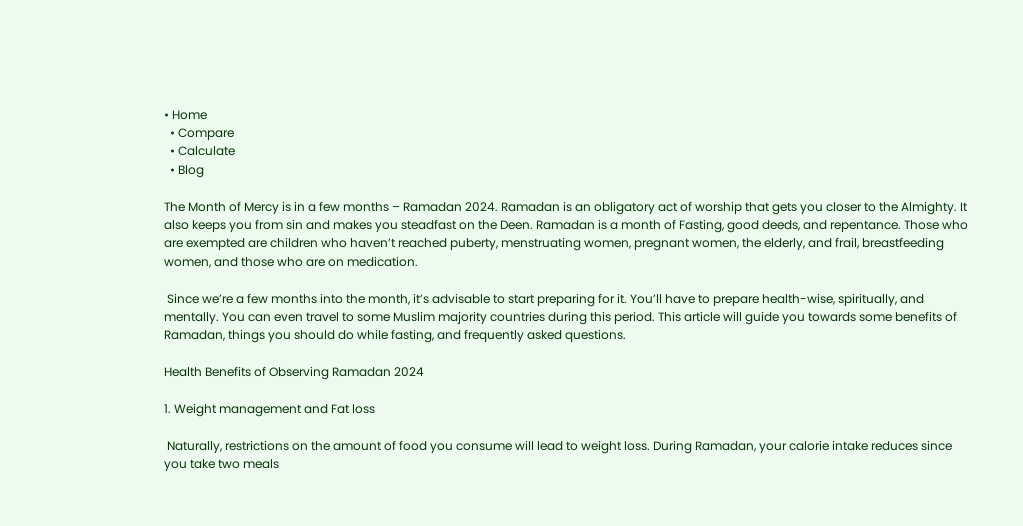• Home
  • Compare
  • Calculate
  • Blog

The Month of Mercy is in a few months – Ramadan 2024. Ramadan is an obligatory act of worship that gets you closer to the Almighty. It also keeps you from sin and makes you steadfast on the Deen. Ramadan is a month of Fasting, good deeds, and repentance. Those who are exempted are children who haven’t reached puberty, menstruating women, pregnant women, the elderly, and frail, breastfeeding women, and those who are on medication.

 Since we’re a few months into the month, it’s advisable to start preparing for it. You’ll have to prepare health-wise, spiritually, and mentally. You can even travel to some Muslim majority countries during this period. This article will guide you towards some benefits of Ramadan, things you should do while fasting, and frequently asked questions.

Health Benefits of Observing Ramadan 2024

1. Weight management and Fat loss

 Naturally, restrictions on the amount of food you consume will lead to weight loss. During Ramadan, your calorie intake reduces since you take two meals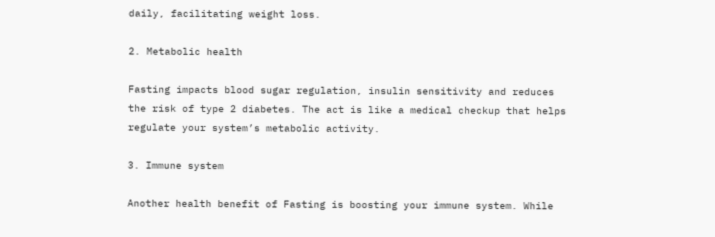daily, facilitating weight loss.

2. Metabolic health

Fasting impacts blood sugar regulation, insulin sensitivity and reduces the risk of type 2 diabetes. The act is like a medical checkup that helps regulate your system’s metabolic activity.

3. Immune system

Another health benefit of Fasting is boosting your immune system. While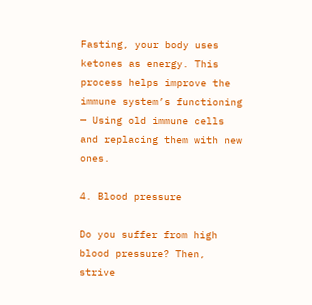Fasting, your body uses ketones as energy. This process helps improve the immune system’s functioning — Using old immune cells and replacing them with new ones.

4. Blood pressure

Do you suffer from high blood pressure? Then, strive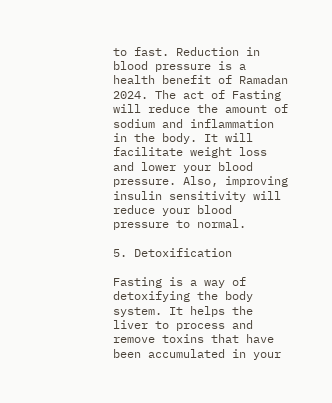to fast. Reduction in blood pressure is a health benefit of Ramadan 2024. The act of Fasting will reduce the amount of sodium and inflammation in the body. It will facilitate weight loss and lower your blood pressure. Also, improving insulin sensitivity will reduce your blood pressure to normal.

5. Detoxification

Fasting is a way of detoxifying the body system. It helps the liver to process and remove toxins that have been accumulated in your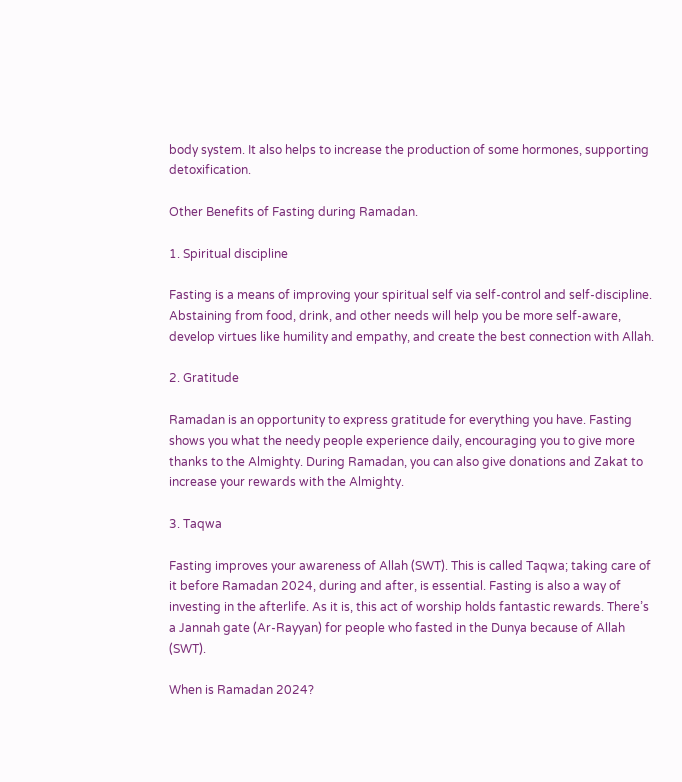body system. It also helps to increase the production of some hormones, supporting detoxification.

Other Benefits of Fasting during Ramadan.

1. Spiritual discipline

Fasting is a means of improving your spiritual self via self-control and self-discipline. Abstaining from food, drink, and other needs will help you be more self-aware, develop virtues like humility and empathy, and create the best connection with Allah.

2. Gratitude

Ramadan is an opportunity to express gratitude for everything you have. Fasting shows you what the needy people experience daily, encouraging you to give more thanks to the Almighty. During Ramadan, you can also give donations and Zakat to increase your rewards with the Almighty.

3. Taqwa

Fasting improves your awareness of Allah (SWT). This is called Taqwa; taking care of it before Ramadan 2024, during and after, is essential. Fasting is also a way of investing in the afterlife. As it is, this act of worship holds fantastic rewards. There’s a Jannah gate (Ar-Rayyan) for people who fasted in the Dunya because of Allah (SWT).

When is Ramadan 2024?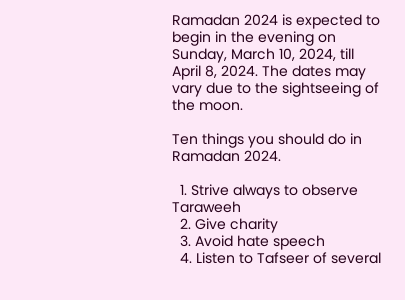Ramadan 2024 is expected to begin in the evening on Sunday, March 10, 2024, till April 8, 2024. The dates may vary due to the sightseeing of the moon.

Ten things you should do in Ramadan 2024.

  1. Strive always to observe Taraweeh
  2. Give charity
  3. Avoid hate speech
  4. Listen to Tafseer of several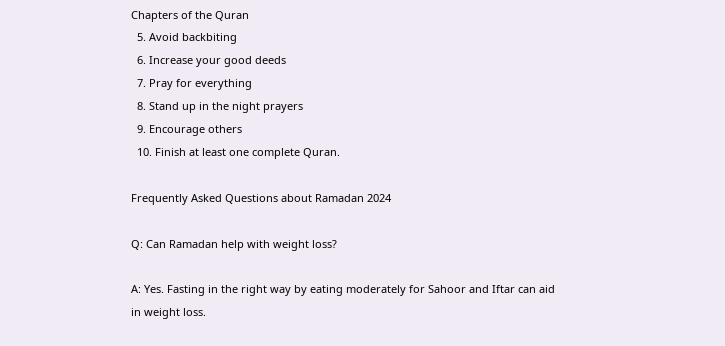Chapters of the Quran
  5. Avoid backbiting
  6. Increase your good deeds
  7. Pray for everything
  8. Stand up in the night prayers
  9. Encourage others
  10. Finish at least one complete Quran.

Frequently Asked Questions about Ramadan 2024

Q: Can Ramadan help with weight loss?

A: Yes. Fasting in the right way by eating moderately for Sahoor and Iftar can aid in weight loss.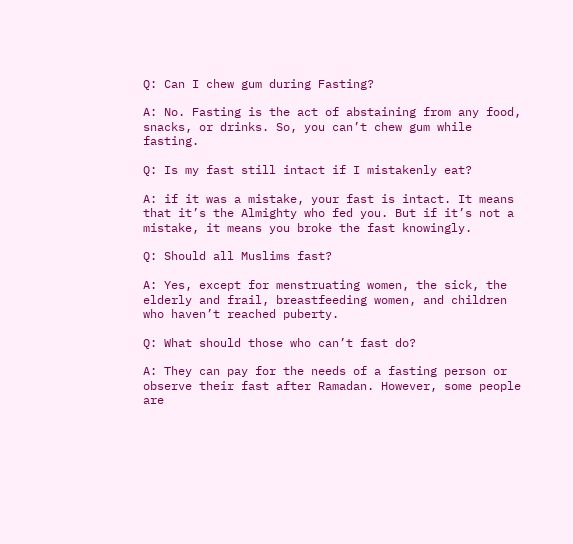Q: Can I chew gum during Fasting?

A: No. Fasting is the act of abstaining from any food, snacks, or drinks. So, you can’t chew gum while fasting.

Q: Is my fast still intact if I mistakenly eat?

A: if it was a mistake, your fast is intact. It means that it’s the Almighty who fed you. But if it’s not a mistake, it means you broke the fast knowingly.

Q: Should all Muslims fast?

A: Yes, except for menstruating women, the sick, the elderly and frail, breastfeeding women, and children who haven’t reached puberty.

Q: What should those who can’t fast do?

A: They can pay for the needs of a fasting person or observe their fast after Ramadan. However, some people are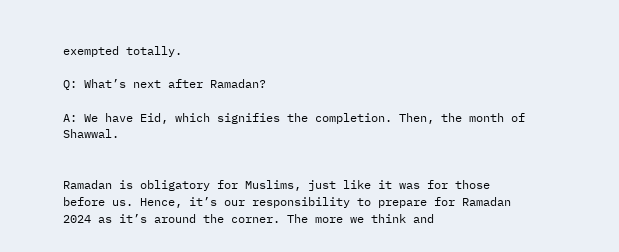exempted totally.

Q: What’s next after Ramadan?

A: We have Eid, which signifies the completion. Then, the month of Shawwal.


Ramadan is obligatory for Muslims, just like it was for those before us. Hence, it’s our responsibility to prepare for Ramadan 2024 as it’s around the corner. The more we think and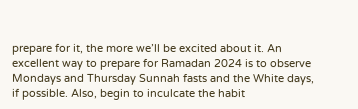prepare for it, the more we’ll be excited about it. An excellent way to prepare for Ramadan 2024 is to observe Mondays and Thursday Sunnah fasts and the White days, if possible. Also, begin to inculcate the habit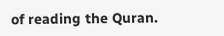of reading the Quran.